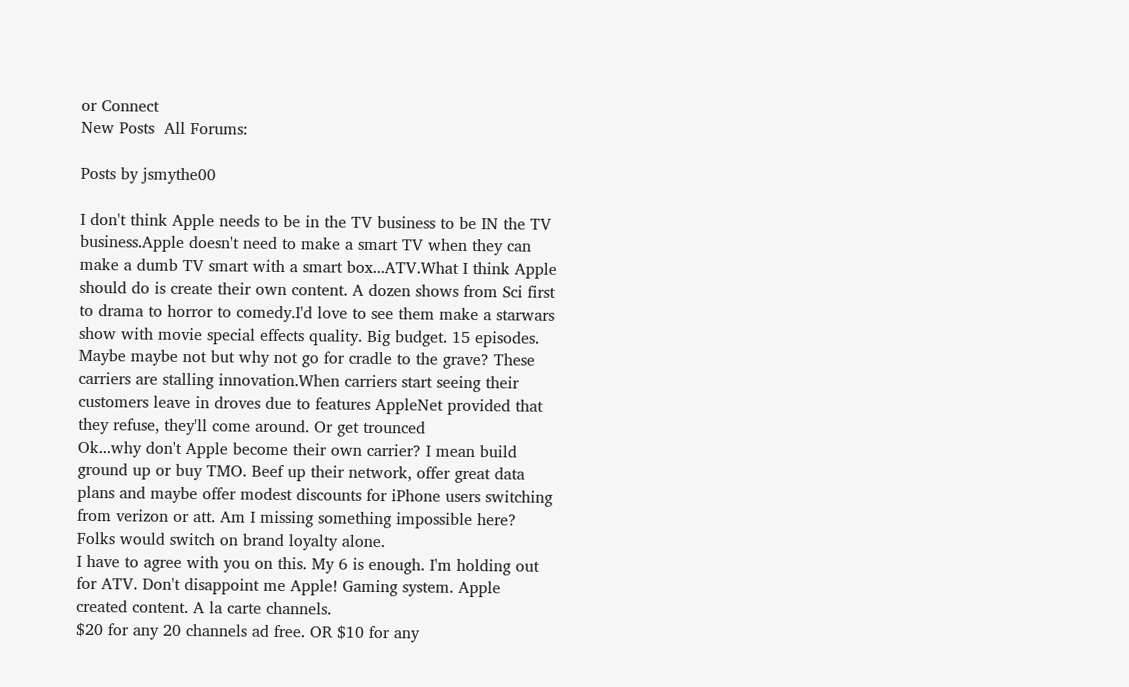or Connect
New Posts  All Forums:

Posts by jsmythe00

I don't think Apple needs to be in the TV business to be IN the TV business.Apple doesn't need to make a smart TV when they can make a dumb TV smart with a smart box...ATV.What I think Apple should do is create their own content. A dozen shows from Sci first to drama to horror to comedy.I'd love to see them make a starwars show with movie special effects quality. Big budget. 15 episodes.
Maybe maybe not but why not go for cradle to the grave? These carriers are stalling innovation.When carriers start seeing their customers leave in droves due to features AppleNet provided that they refuse, they'll come around. Or get trounced
Ok...why don't Apple become their own carrier? I mean build ground up or buy TMO. Beef up their network, offer great data plans and maybe offer modest discounts for iPhone users switching from verizon or att. Am I missing something impossible here? Folks would switch on brand loyalty alone.
I have to agree with you on this. My 6 is enough. I'm holding out for ATV. Don't disappoint me Apple! Gaming system. Apple created content. A la carte channels.
$20 for any 20 channels ad free. OR $10 for any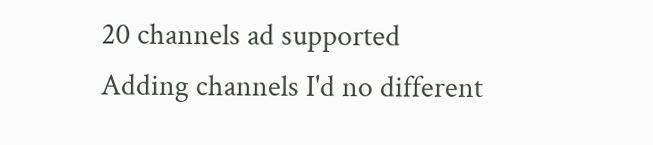20 channels ad supported
Adding channels I'd no different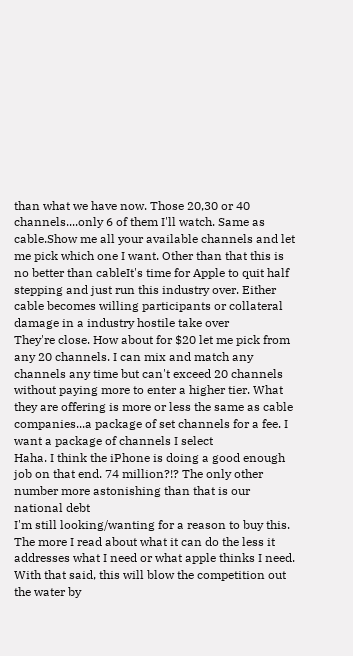than what we have now. Those 20,30 or 40 channels....only 6 of them I'll watch. Same as cable.Show me all your available channels and let me pick which one I want. Other than that this is no better than cableIt's time for Apple to quit half stepping and just run this industry over. Either cable becomes willing participants or collateral damage in a industry hostile take over
They're close. How about for $20 let me pick from any 20 channels. I can mix and match any channels any time but can't exceed 20 channels without paying more to enter a higher tier. What they are offering is more or less the same as cable companies...a package of set channels for a fee. I want a package of channels I select
Haha. I think the iPhone is doing a good enough job on that end. 74 million?!? The only other number more astonishing than that is our national debt
I'm still looking/wanting for a reason to buy this. The more I read about what it can do the less it addresses what I need or what apple thinks I need. With that said, this will blow the competition out the water by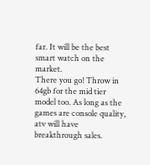far. It will be the best smart watch on the market.
There you go! Throw in 64gb for the mid tier model too. As long as the games are console quality, atv will have breakthrough sales.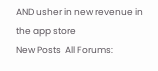AND usher in new revenue in the app store
New Posts  All Forums: